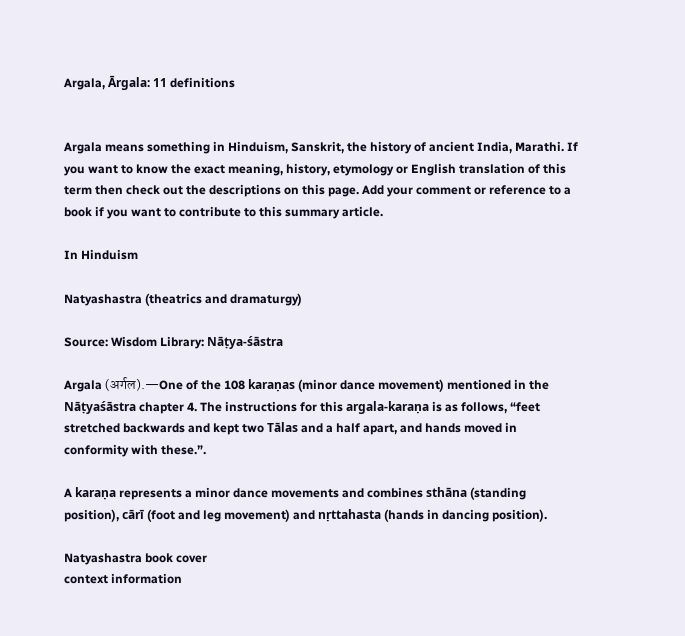Argala, Ārgala: 11 definitions


Argala means something in Hinduism, Sanskrit, the history of ancient India, Marathi. If you want to know the exact meaning, history, etymology or English translation of this term then check out the descriptions on this page. Add your comment or reference to a book if you want to contribute to this summary article.

In Hinduism

Natyashastra (theatrics and dramaturgy)

Source: Wisdom Library: Nāṭya-śāstra

Argala (अर्गल).—One of the 108 karaṇas (minor dance movement) mentioned in the Nāṭyaśāstra chapter 4. The instructions for this argala-karaṇa is as follows, “feet stretched backwards and kept two Tālas and a half apart, and hands moved in conformity with these.”.

A karaṇa represents a minor dance movements and combines sthāna (standing position), cārī (foot and leg movement) and nṛttahasta (hands in dancing position).

Natyashastra book cover
context information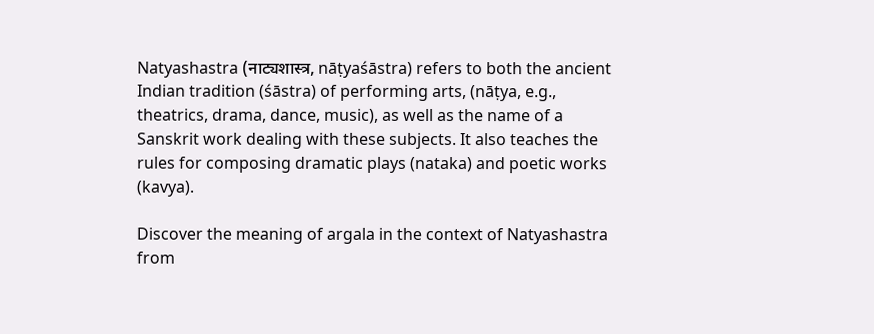Natyashastra (नाट्यशास्त्र, nāṭyaśāstra) refers to both the ancient Indian tradition (śāstra) of performing arts, (nāṭya, e.g., theatrics, drama, dance, music), as well as the name of a Sanskrit work dealing with these subjects. It also teaches the rules for composing dramatic plays (nataka) and poetic works (kavya).

Discover the meaning of argala in the context of Natyashastra from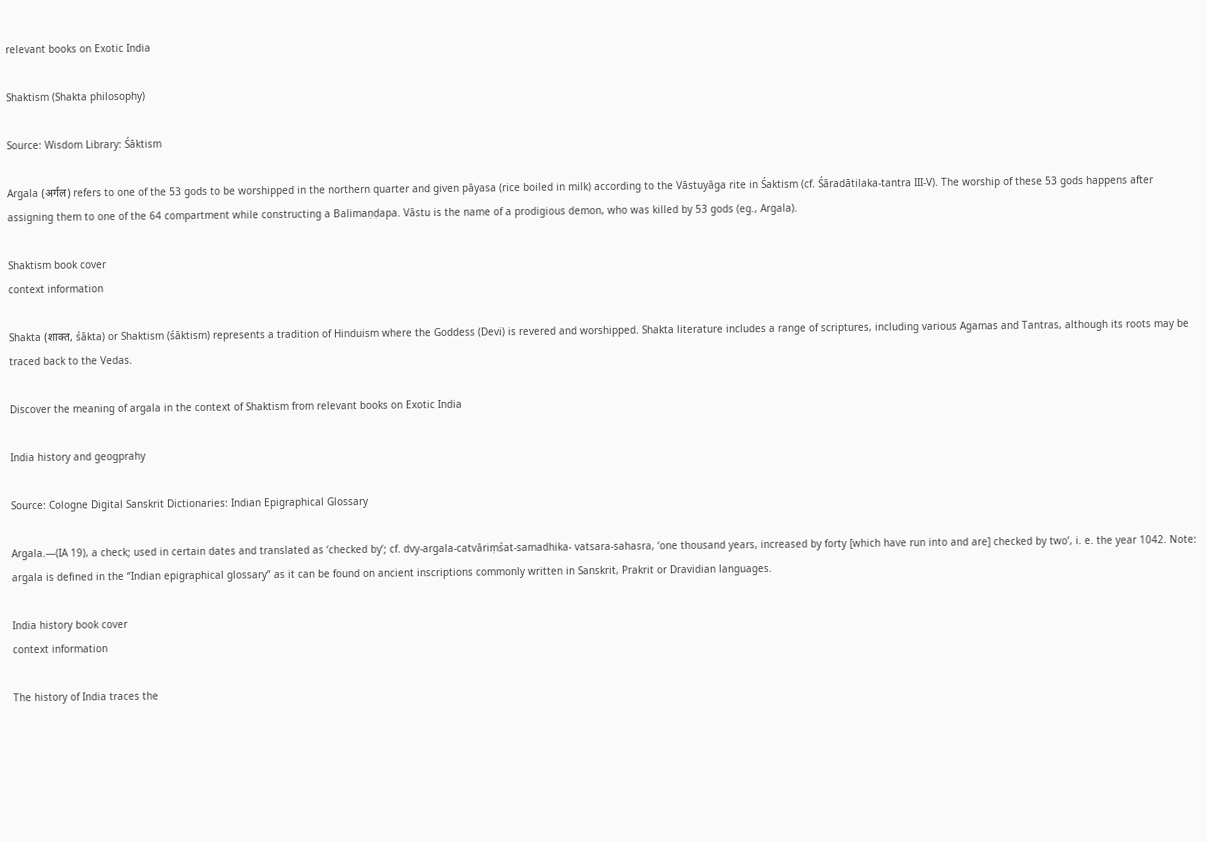relevant books on Exotic India

Shaktism (Shakta philosophy)

Source: Wisdom Library: Śāktism

Argala (अर्गल) refers to one of the 53 gods to be worshipped in the northern quarter and given pāyasa (rice boiled in milk) according to the Vāstuyāga rite in Śaktism (cf. Śāradātilaka-tantra III-V). The worship of these 53 gods happens after assigning them to one of the 64 compartment while constructing a Balimaṇḍapa. Vāstu is the name of a prodigious demon, who was killed by 53 gods (eg., Argala).

Shaktism book cover
context information

Shakta (शाक्त, śākta) or Shaktism (śāktism) represents a tradition of Hinduism where the Goddess (Devi) is revered and worshipped. Shakta literature includes a range of scriptures, including various Agamas and Tantras, although its roots may be traced back to the Vedas.

Discover the meaning of argala in the context of Shaktism from relevant books on Exotic India

India history and geogprahy

Source: Cologne Digital Sanskrit Dictionaries: Indian Epigraphical Glossary

Argala.—(IA 19), a check; used in certain dates and translated as ‘checked by’; cf. dvy-argala-catvāriṃśat-samadhika- vatsara-sahasra, ‘one thousand years, increased by forty [which have run into and are] checked by two’, i. e. the year 1042. Note: argala is defined in the “Indian epigraphical glossary” as it can be found on ancient inscriptions commonly written in Sanskrit, Prakrit or Dravidian languages.

India history book cover
context information

The history of India traces the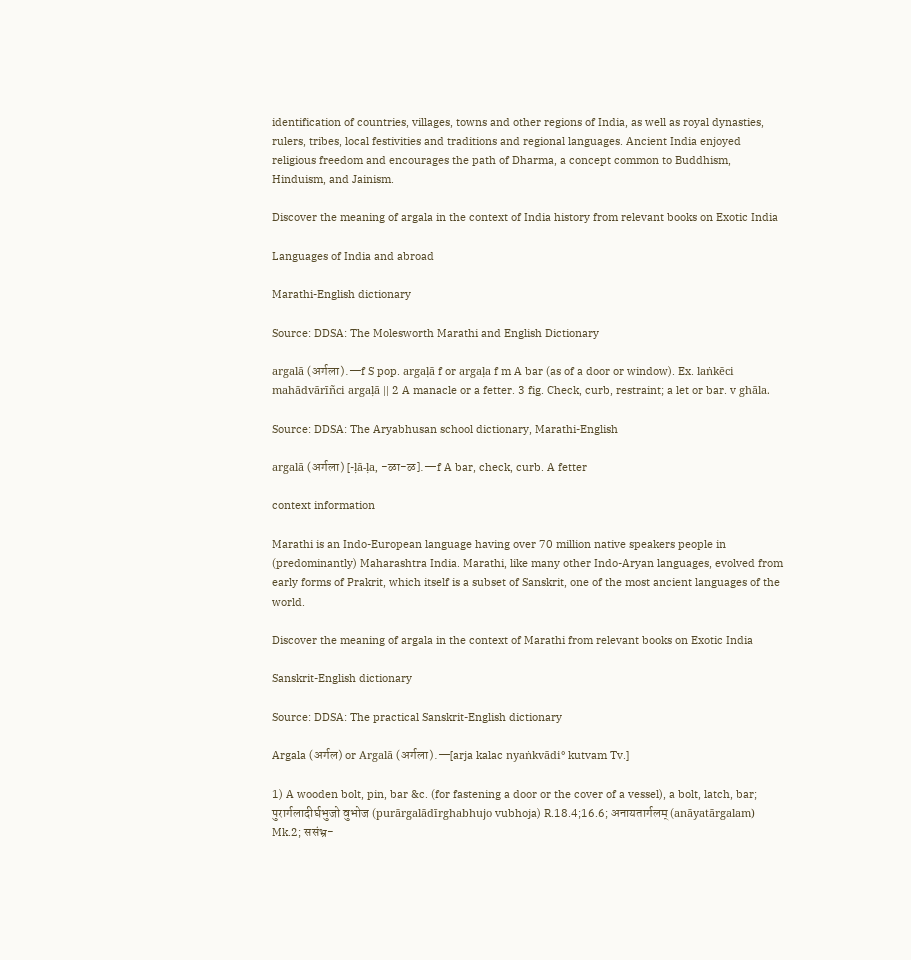identification of countries, villages, towns and other regions of India, as well as royal dynasties, rulers, tribes, local festivities and traditions and regional languages. Ancient India enjoyed religious freedom and encourages the path of Dharma, a concept common to Buddhism, Hinduism, and Jainism.

Discover the meaning of argala in the context of India history from relevant books on Exotic India

Languages of India and abroad

Marathi-English dictionary

Source: DDSA: The Molesworth Marathi and English Dictionary

argalā (अर्गला).—f S pop. argaḷā f or argaḷa f m A bar (as of a door or window). Ex. laṅkēci mahādvārīñci argaḷā || 2 A manacle or a fetter. 3 fig. Check, curb, restraint; a let or bar. v ghāla.

Source: DDSA: The Aryabhusan school dictionary, Marathi-English

argalā (अर्गला) [-ḷā-ḷa, -ळा-ळ].—f A bar, check, curb. A fetter

context information

Marathi is an Indo-European language having over 70 million native speakers people in (predominantly) Maharashtra India. Marathi, like many other Indo-Aryan languages, evolved from early forms of Prakrit, which itself is a subset of Sanskrit, one of the most ancient languages of the world.

Discover the meaning of argala in the context of Marathi from relevant books on Exotic India

Sanskrit-English dictionary

Source: DDSA: The practical Sanskrit-English dictionary

Argala (अर्गल) or Argalā (अर्गला).—[arja kalac nyaṅkvādi° kutvam Tv.]

1) A wooden bolt, pin, bar &c. (for fastening a door or the cover of a vessel), a bolt, latch, bar; पुरार्गलादीर्घभुजो वुभोज (purārgalādīrghabhujo vubhoja) R.18.4;16.6; अनायतार्गलम् (anāyatārgalam) Mk.2; ससंभ्र-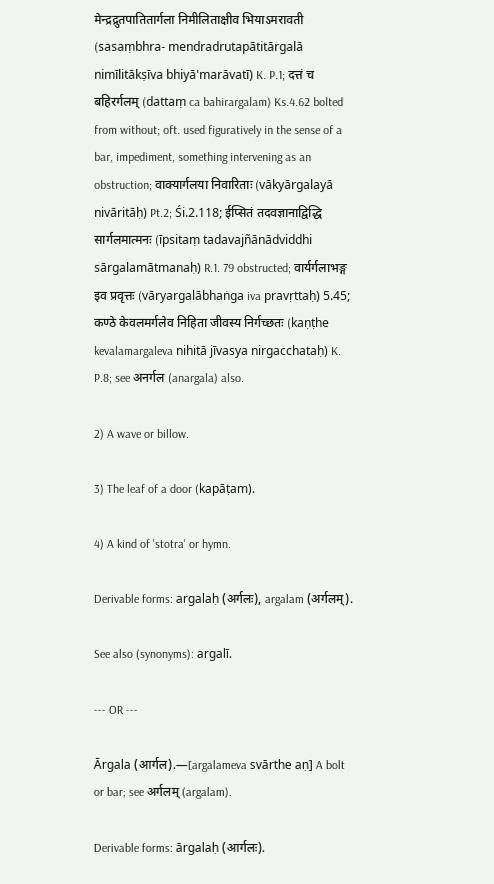मेन्द्रद्रुतपातितार्गला निमीलिताक्षीव भियाऽमरावती (sasaṃbhra- mendradrutapātitārgalā nimīlitākṣīva bhiyā'marāvatī) K. P.1; दत्तं च बहिरर्गलम् (dattaṃ ca bahirargalam) Ks.4.62 bolted from without; oft. used figuratively in the sense of a bar, impediment, something intervening as an obstruction; वाक्यार्गलया निवारिताः (vākyārgalayā nivāritāḥ) Pt.2; Śi.2.118; ईप्सितं तदवज्ञानाद्विद्धि सार्गलमात्मनः (īpsitaṃ tadavajñānādviddhi sārgalamātmanaḥ) R.1. 79 obstructed; वार्यर्गलाभङ्ग इव प्रवृत्तः (vāryargalābhaṅga iva pravṛttaḥ) 5.45; कण्ठे केवलमर्गलेव निहिता जीवस्य निर्गच्छतः (kaṇṭhe kevalamargaleva nihitā jīvasya nirgacchataḥ) K. P.8; see अनर्गल (anargala) also.

2) A wave or billow.

3) The leaf of a door (kapāṭam).

4) A kind of 'stotra' or hymn.

Derivable forms: argalaḥ (अर्गलः), argalam (अर्गलम्).

See also (synonyms): argalī.

--- OR ---

Ārgala (आर्गल).—[argalameva svārthe aṇ] A bolt or bar; see अर्गलम् (argalam).

Derivable forms: ārgalaḥ (आर्गलः).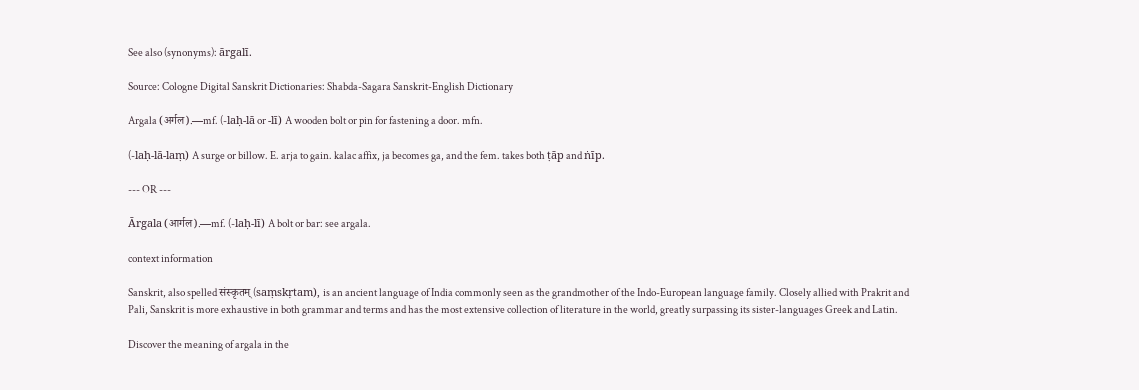See also (synonyms): ārgalī.

Source: Cologne Digital Sanskrit Dictionaries: Shabda-Sagara Sanskrit-English Dictionary

Argala (अर्गल).—mf. (-laḥ-lā or -lī) A wooden bolt or pin for fastening a door. mfn.

(-laḥ-lā-laṃ) A surge or billow. E. arja to gain. kalac affix, ja becomes ga, and the fem. takes both ṭāp and ṅīp.

--- OR ---

Ārgala (आर्गल).—mf. (-laḥ-lī) A bolt or bar: see argala.

context information

Sanskrit, also spelled संस्कृतम् (saṃskṛtam), is an ancient language of India commonly seen as the grandmother of the Indo-European language family. Closely allied with Prakrit and Pali, Sanskrit is more exhaustive in both grammar and terms and has the most extensive collection of literature in the world, greatly surpassing its sister-languages Greek and Latin.

Discover the meaning of argala in the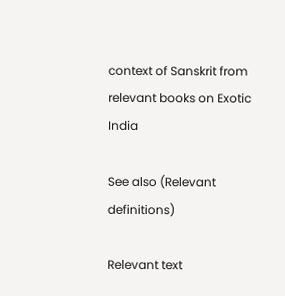context of Sanskrit from relevant books on Exotic India

See also (Relevant definitions)

Relevant text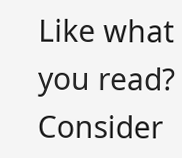Like what you read? Consider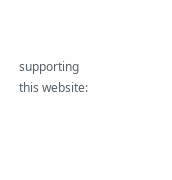supporting this website: